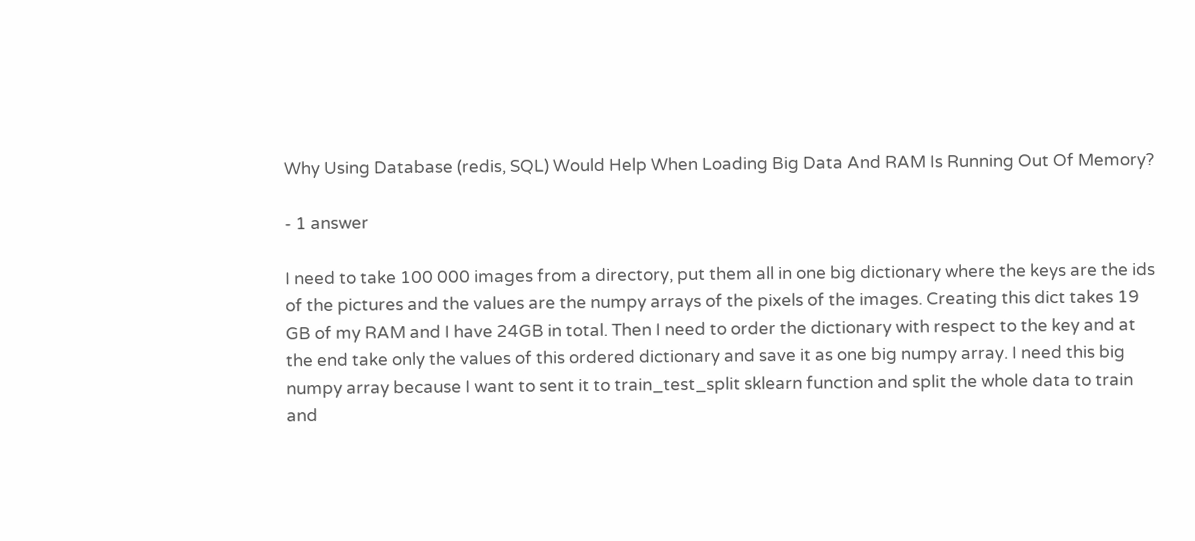Why Using Database (redis, SQL) Would Help When Loading Big Data And RAM Is Running Out Of Memory?

- 1 answer

I need to take 100 000 images from a directory, put them all in one big dictionary where the keys are the ids of the pictures and the values are the numpy arrays of the pixels of the images. Creating this dict takes 19 GB of my RAM and I have 24GB in total. Then I need to order the dictionary with respect to the key and at the end take only the values of this ordered dictionary and save it as one big numpy array. I need this big numpy array because I want to sent it to train_test_split sklearn function and split the whole data to train and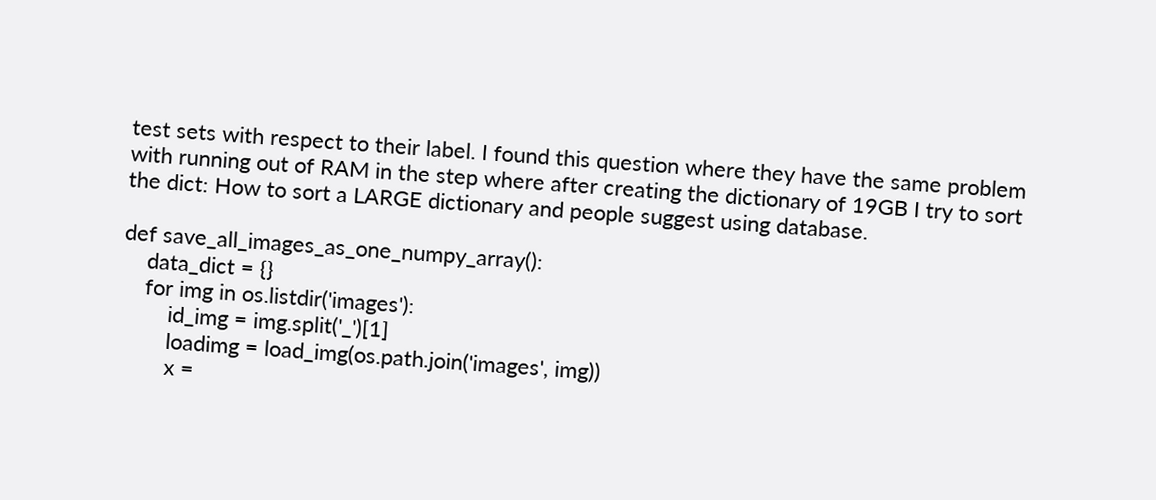test sets with respect to their label. I found this question where they have the same problem with running out of RAM in the step where after creating the dictionary of 19GB I try to sort the dict: How to sort a LARGE dictionary and people suggest using database.

def save_all_images_as_one_numpy_array():
    data_dict = {}
    for img in os.listdir('images'):
        id_img = img.split('_')[1]
        loadimg = load_img(os.path.join('images', img))
        x =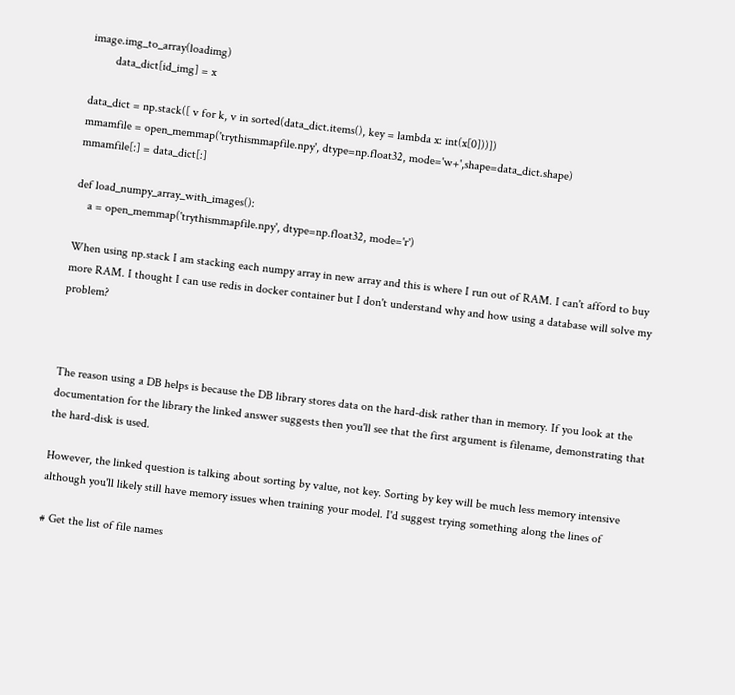image.img_to_array(loadimg)
        data_dict[id_img] = x

data_dict = np.stack([ v for k, v in sorted(data_dict.items(), key = lambda x: int(x[0]))])
mmamfile = open_memmap('trythismmapfile.npy', dtype=np.float32, mode='w+',shape=data_dict.shape)
mmamfile[:] = data_dict[:]

def load_numpy_array_with_images():
    a = open_memmap('trythismmapfile.npy', dtype=np.float32, mode='r')

When using np.stack I am stacking each numpy array in new array and this is where I run out of RAM. I can't afford to buy more RAM. I thought I can use redis in docker container but I don't understand why and how using a database will solve my problem?



The reason using a DB helps is because the DB library stores data on the hard-disk rather than in memory. If you look at the documentation for the library the linked answer suggests then you'll see that the first argument is filename, demonstrating that the hard-disk is used.

However, the linked question is talking about sorting by value, not key. Sorting by key will be much less memory intensive although you'll likely still have memory issues when training your model. I'd suggest trying something along the lines of

# Get the list of file names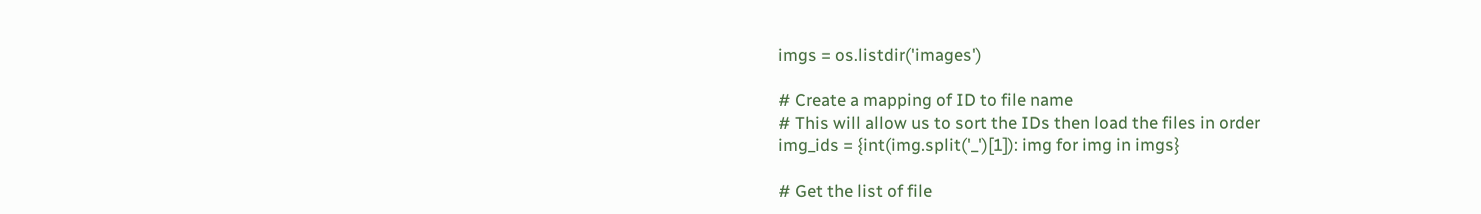imgs = os.listdir('images')

# Create a mapping of ID to file name
# This will allow us to sort the IDs then load the files in order
img_ids = {int(img.split('_')[1]): img for img in imgs}

# Get the list of file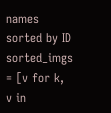names sorted by ID
sorted_imgs = [v for k, v in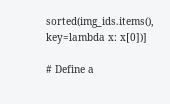sorted(img_ids.items(), key=lambda x: x[0])]

# Define a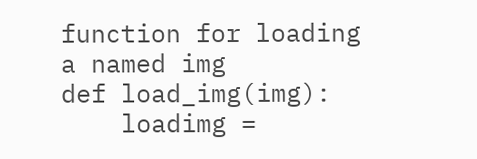function for loading a named img
def load_img(img):
    loadimg =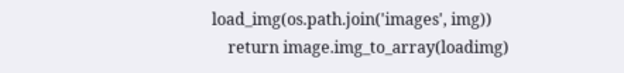load_img(os.path.join('images', img))
    return image.img_to_array(loadimg)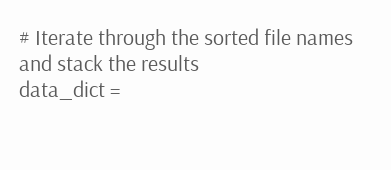# Iterate through the sorted file names and stack the results
data_dict =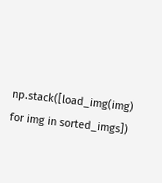np.stack([load_img(img) for img in sorted_imgs])